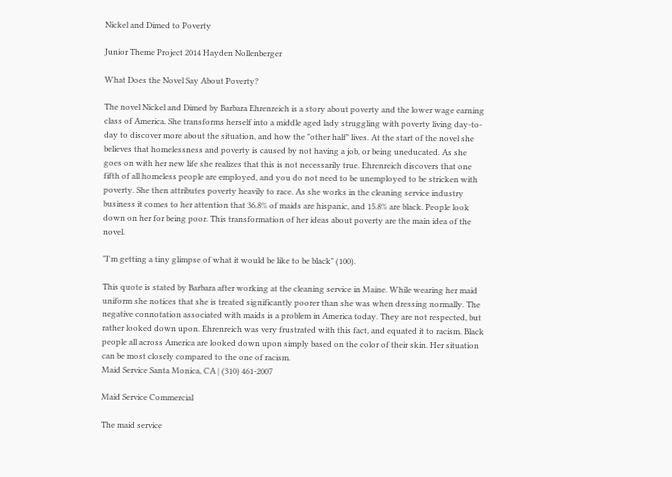Nickel and Dimed to Poverty

Junior Theme Project 2014 Hayden Nollenberger

What Does the Novel Say About Poverty?

The novel Nickel and Dimed by Barbara Ehrenreich is a story about poverty and the lower wage earning class of America. She transforms herself into a middle aged lady struggling with poverty living day-to-day to discover more about the situation, and how the "other half" lives. At the start of the novel she believes that homelessness and poverty is caused by not having a job, or being uneducated. As she goes on with her new life she realizes that this is not necessarily true. Ehrenreich discovers that one fifth of all homeless people are employed, and you do not need to be unemployed to be stricken with poverty. She then attributes poverty heavily to race. As she works in the cleaning service industry business it comes to her attention that 36.8% of maids are hispanic, and 15.8% are black. People look down on her for being poor. This transformation of her ideas about poverty are the main idea of the novel.

"I'm getting a tiny glimpse of what it would be like to be black" (100).

This quote is stated by Barbara after working at the cleaning service in Maine. While wearing her maid uniform she notices that she is treated significantly poorer than she was when dressing normally. The negative connotation associated with maids is a problem in America today. They are not respected, but rather looked down upon. Ehrenreich was very frustrated with this fact, and equated it to racism. Black people all across America are looked down upon simply based on the color of their skin. Her situation can be most closely compared to the one of racism.
Maid Service Santa Monica, CA | (310) 461-2007

Maid Service Commercial

The maid service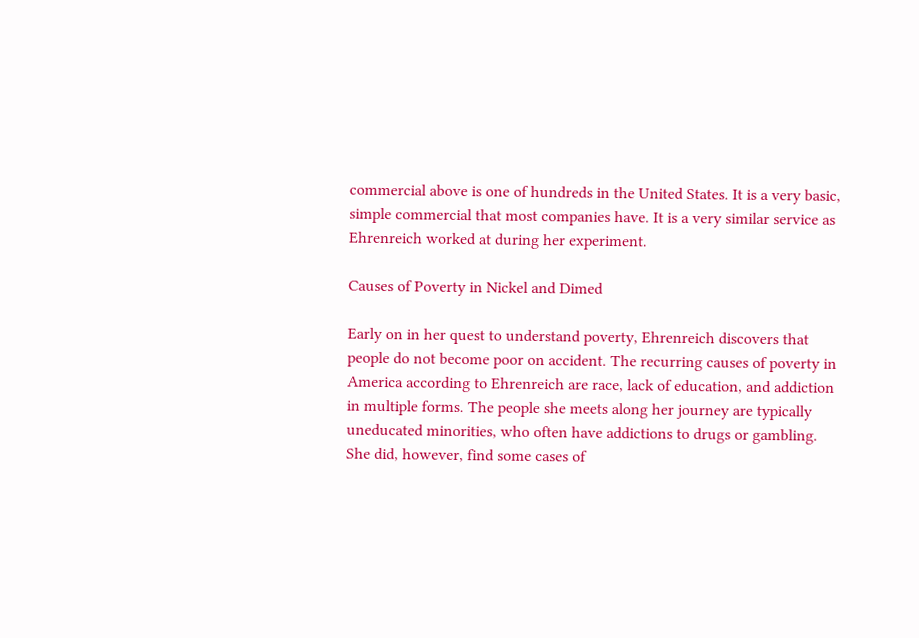commercial above is one of hundreds in the United States. It is a very basic, simple commercial that most companies have. It is a very similar service as Ehrenreich worked at during her experiment.

Causes of Poverty in Nickel and Dimed

Early on in her quest to understand poverty, Ehrenreich discovers that people do not become poor on accident. The recurring causes of poverty in America according to Ehrenreich are race, lack of education, and addiction in multiple forms. The people she meets along her journey are typically uneducated minorities, who often have addictions to drugs or gambling. She did, however, find some cases of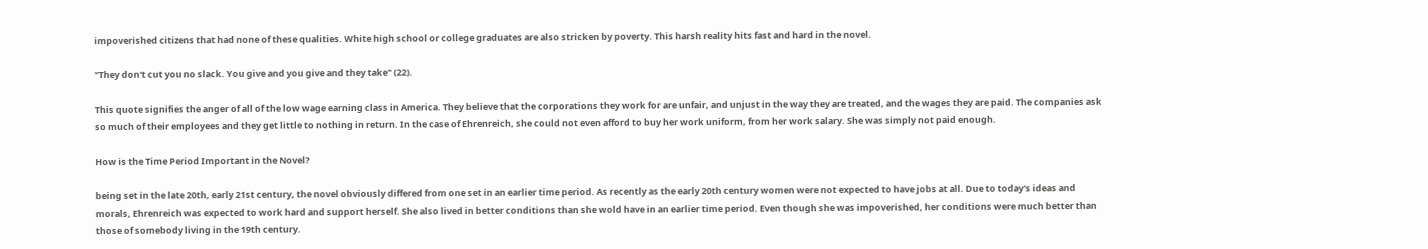impoverished citizens that had none of these qualities. White high school or college graduates are also stricken by poverty. This harsh reality hits fast and hard in the novel.

"They don't cut you no slack. You give and you give and they take" (22).

This quote signifies the anger of all of the low wage earning class in America. They believe that the corporations they work for are unfair, and unjust in the way they are treated, and the wages they are paid. The companies ask so much of their employees and they get little to nothing in return. In the case of Ehrenreich, she could not even afford to buy her work uniform, from her work salary. She was simply not paid enough.

How is the Time Period Important in the Novel?

being set in the late 20th, early 21st century, the novel obviously differed from one set in an earlier time period. As recently as the early 20th century women were not expected to have jobs at all. Due to today's ideas and morals, Ehrenreich was expected to work hard and support herself. She also lived in better conditions than she wold have in an earlier time period. Even though she was impoverished, her conditions were much better than those of somebody living in the 19th century.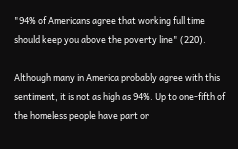"94% of Americans agree that working full time should keep you above the poverty line" (220).

Although many in America probably agree with this sentiment, it is not as high as 94%. Up to one-fifth of the homeless people have part or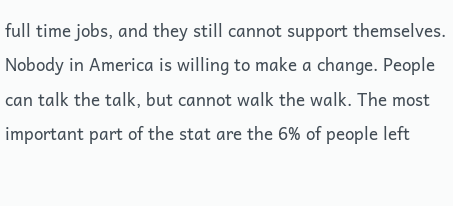full time jobs, and they still cannot support themselves. Nobody in America is willing to make a change. People can talk the talk, but cannot walk the walk. The most important part of the stat are the 6% of people left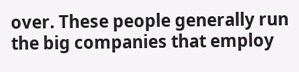over. These people generally run the big companies that employ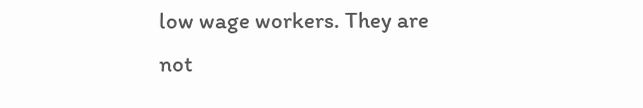low wage workers. They are not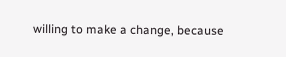willing to make a change, because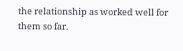the relationship as worked well for them so far.